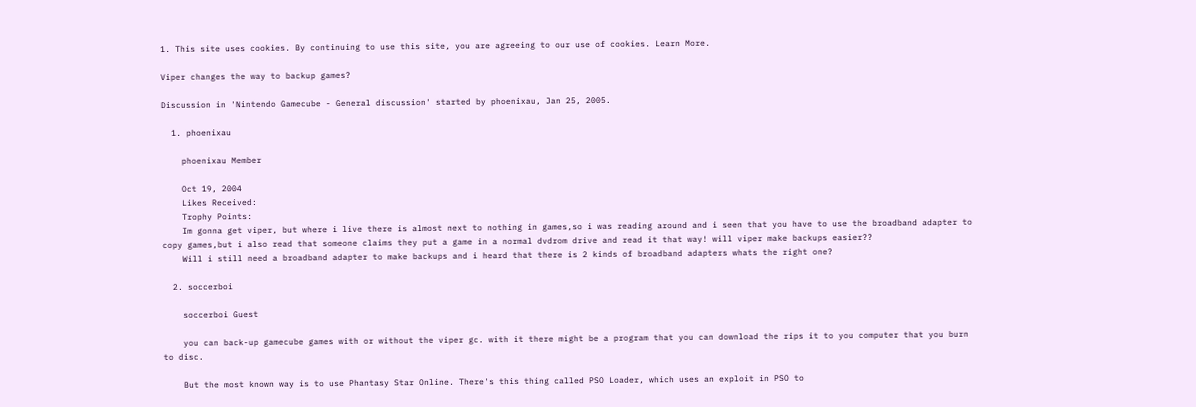1. This site uses cookies. By continuing to use this site, you are agreeing to our use of cookies. Learn More.

Viper changes the way to backup games?

Discussion in 'Nintendo Gamecube - General discussion' started by phoenixau, Jan 25, 2005.

  1. phoenixau

    phoenixau Member

    Oct 19, 2004
    Likes Received:
    Trophy Points:
    Im gonna get viper, but where i live there is almost next to nothing in games,so i was reading around and i seen that you have to use the broadband adapter to copy games,but i also read that someone claims they put a game in a normal dvdrom drive and read it that way! will viper make backups easier??
    Will i still need a broadband adapter to make backups and i heard that there is 2 kinds of broadband adapters whats the right one?

  2. soccerboi

    soccerboi Guest

    you can back-up gamecube games with or without the viper gc. with it there might be a program that you can download the rips it to you computer that you burn to disc.

    But the most known way is to use Phantasy Star Online. There's this thing called PSO Loader, which uses an exploit in PSO to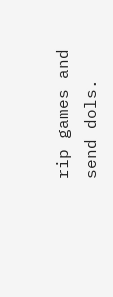rip games and send dols.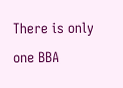There is only one BBA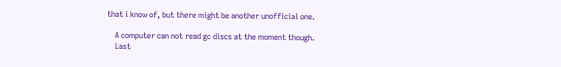that i know of, but there might be another unofficial one.

    A computer can not read gc discs at the moment though.
    Last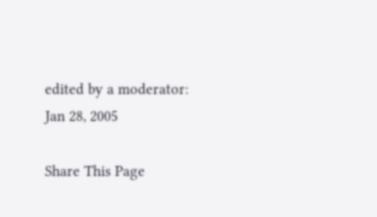edited by a moderator: Jan 28, 2005

Share This Page